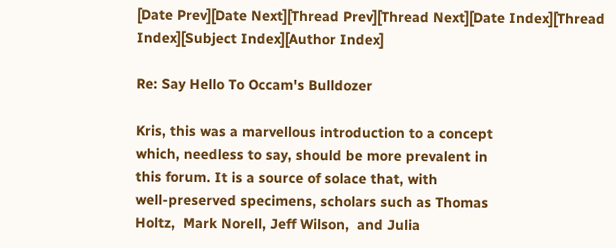[Date Prev][Date Next][Thread Prev][Thread Next][Date Index][Thread Index][Subject Index][Author Index]

Re: Say Hello To Occam's Bulldozer

Kris, this was a marvellous introduction to a concept
which, needless to say, should be more prevalent in
this forum. It is a source of solace that, with
well-preserved specimens, scholars such as Thomas
Holtz,  Mark Norell, Jeff Wilson,  and Julia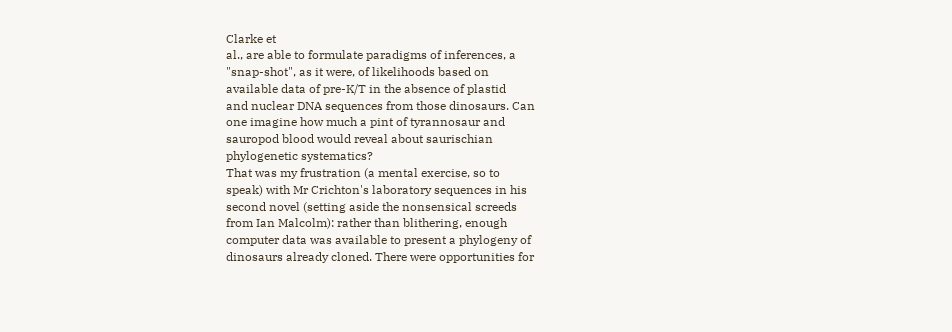Clarke et
al., are able to formulate paradigms of inferences, a
"snap-shot", as it were, of likelihoods based on
available data of pre-K/T in the absence of plastid
and nuclear DNA sequences from those dinosaurs. Can
one imagine how much a pint of tyrannosaur and
sauropod blood would reveal about saurischian
phylogenetic systematics?
That was my frustration (a mental exercise, so to
speak) with Mr Crichton's laboratory sequences in his
second novel (setting aside the nonsensical screeds
from Ian Malcolm): rather than blithering, enough
computer data was available to present a phylogeny of
dinosaurs already cloned. There were opportunities for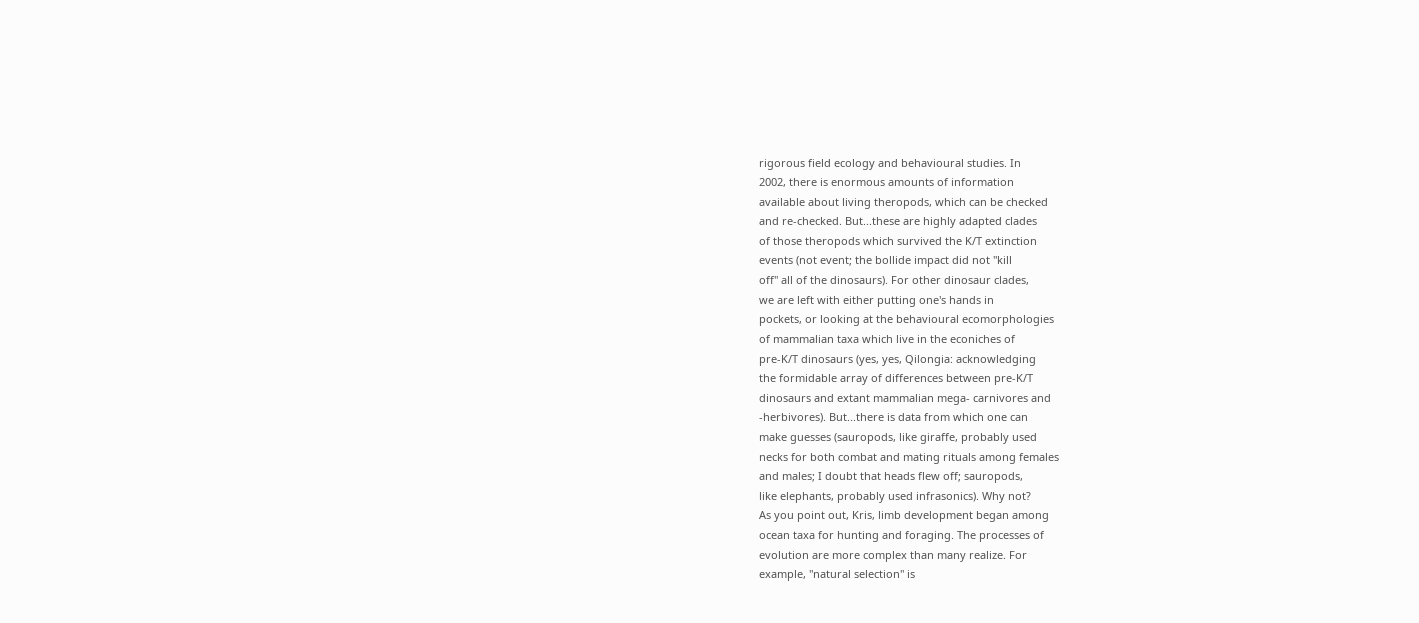rigorous field ecology and behavioural studies. In
2002, there is enormous amounts of information
available about living theropods, which can be checked
and re-checked. But...these are highly adapted clades
of those theropods which survived the K/T extinction
events (not event; the bollide impact did not "kill
off" all of the dinosaurs). For other dinosaur clades,
we are left with either putting one's hands in
pockets, or looking at the behavioural ecomorphologies
of mammalian taxa which live in the econiches of
pre-K/T dinosaurs (yes, yes, Qilongia: acknowledging
the formidable array of differences between pre-K/T
dinosaurs and extant mammalian mega- carnivores and
-herbivores). But...there is data from which one can
make guesses (sauropods, like giraffe, probably used
necks for both combat and mating rituals among females
and males; I doubt that heads flew off; sauropods,
like elephants, probably used infrasonics). Why not?
As you point out, Kris, limb development began among
ocean taxa for hunting and foraging. The processes of
evolution are more complex than many realize. For
example, "natural selection" is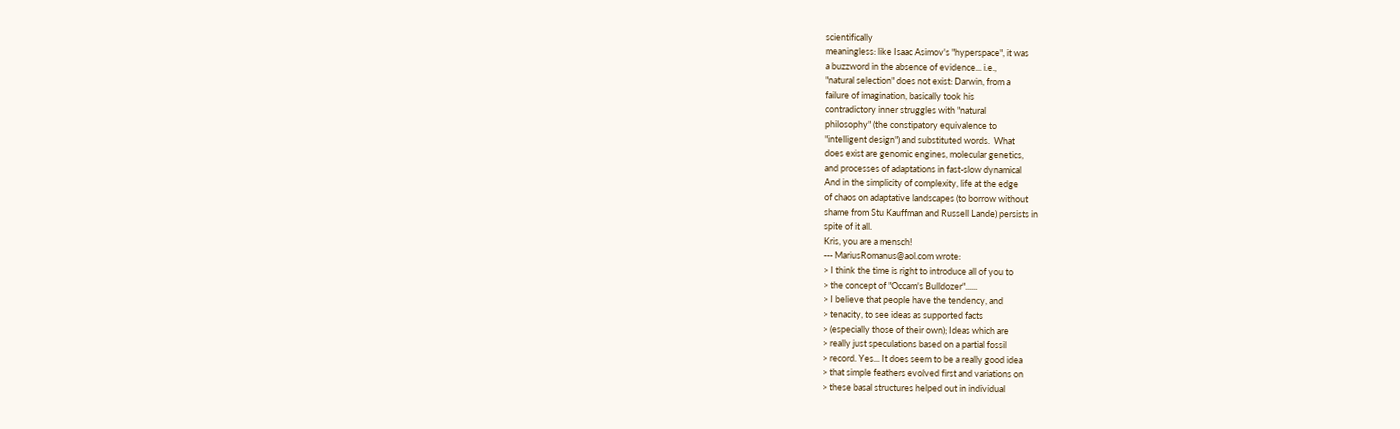scientifically
meaningless: like Isaac Asimov's "hyperspace", it was
a buzzword in the absence of evidence... i.e.,
"natural selection" does not exist: Darwin, from a
failure of imagination, basically took his
contradictory inner struggles with "natural
philosophy" (the constipatory equivalence to
"intelligent design") and substituted words.  What
does exist are genomic engines, molecular genetics,
and processes of adaptations in fast-slow dynamical
And in the simplicity of complexity, life at the edge
of chaos on adaptative landscapes (to borrow without
shame from Stu Kauffman and Russell Lande) persists in
spite of it all.
Kris, you are a mensch!
--- MariusRomanus@aol.com wrote:
> I think the time is right to introduce all of you to
> the concept of "Occam's Bulldozer"......
> I believe that people have the tendency, and
> tenacity, to see ideas as supported facts
> (especially those of their own); Ideas which are
> really just speculations based on a partial fossil
> record. Yes... It does seem to be a really good idea
> that simple feathers evolved first and variations on
> these basal structures helped out in individual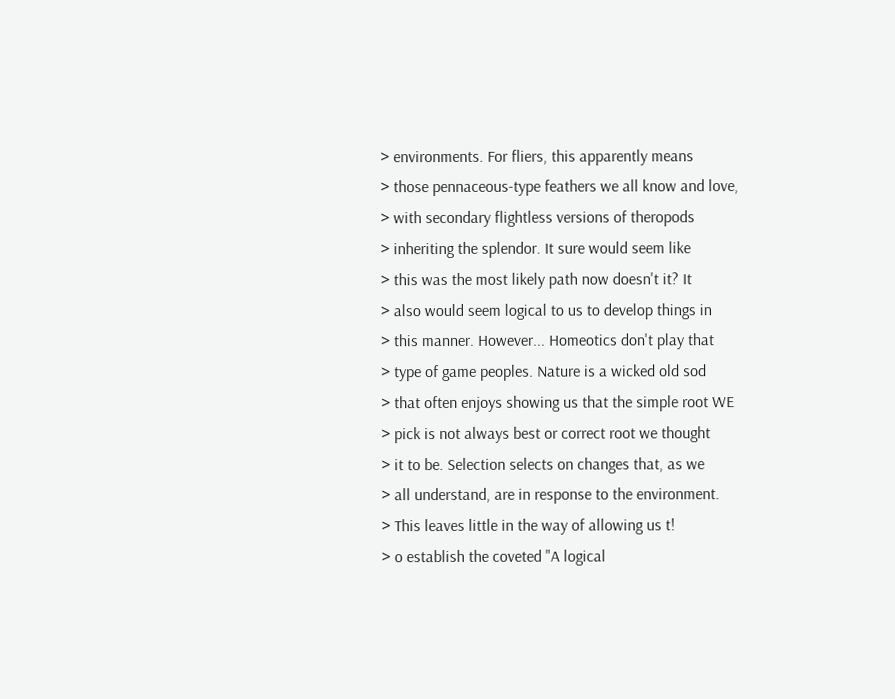> environments. For fliers, this apparently means
> those pennaceous-type feathers we all know and love,
> with secondary flightless versions of theropods
> inheriting the splendor. It sure would seem like
> this was the most likely path now doesn't it? It
> also would seem logical to us to develop things in
> this manner. However... Homeotics don't play that
> type of game peoples. Nature is a wicked old sod
> that often enjoys showing us that the simple root WE
> pick is not always best or correct root we thought
> it to be. Selection selects on changes that, as we
> all understand, are in response to the environment.
> This leaves little in the way of allowing us t!
> o establish the coveted "A logical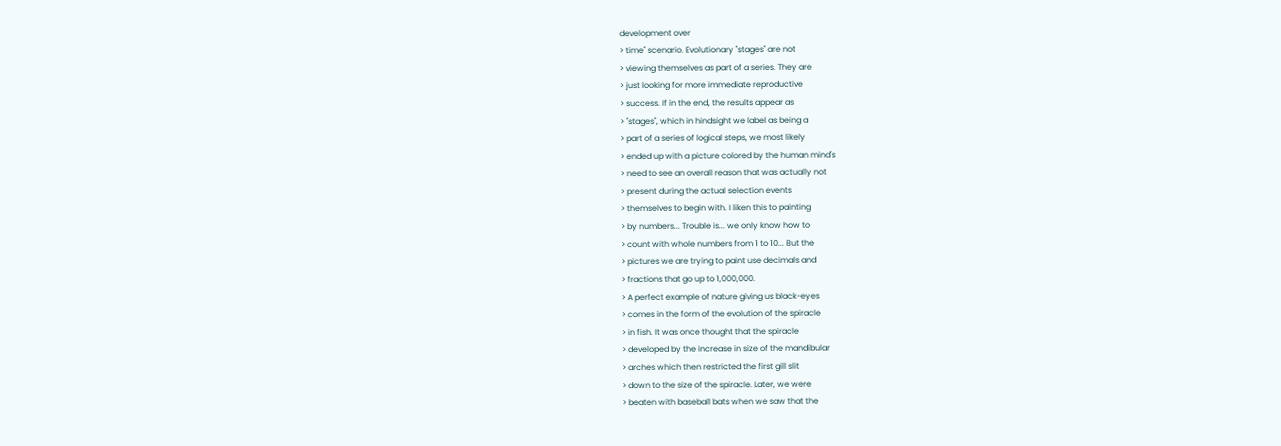development over
> time" scenario. Evolutionary "stages" are not
> viewing themselves as part of a series. They are
> just looking for more immediate reproductive
> success. If in the end, the results appear as
> "stages", which in hindsight we label as being a
> part of a series of logical steps, we most likely
> ended up with a picture colored by the human mind's
> need to see an overall reason that was actually not
> present during the actual selection events
> themselves to begin with. I liken this to painting
> by numbers... Trouble is... we only know how to
> count with whole numbers from 1 to 10... But the
> pictures we are trying to paint use decimals and
> fractions that go up to 1,000,000.
> A perfect example of nature giving us black-eyes
> comes in the form of the evolution of the spiracle
> in fish. It was once thought that the spiracle
> developed by the increase in size of the mandibular
> arches which then restricted the first gill slit
> down to the size of the spiracle. Later, we were
> beaten with baseball bats when we saw that the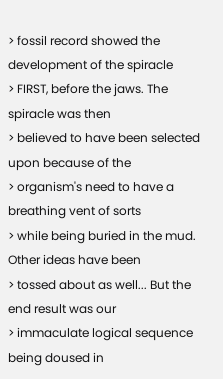> fossil record showed the development of the spiracle
> FIRST, before the jaws. The spiracle was then
> believed to have been selected upon because of the
> organism's need to have a breathing vent of sorts
> while being buried in the mud. Other ideas have been
> tossed about as well... But the end result was our
> immaculate logical sequence being doused in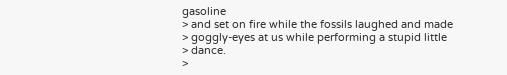gasoline
> and set on fire while the fossils laughed and made
> goggly-eyes at us while performing a stupid little
> dance.
>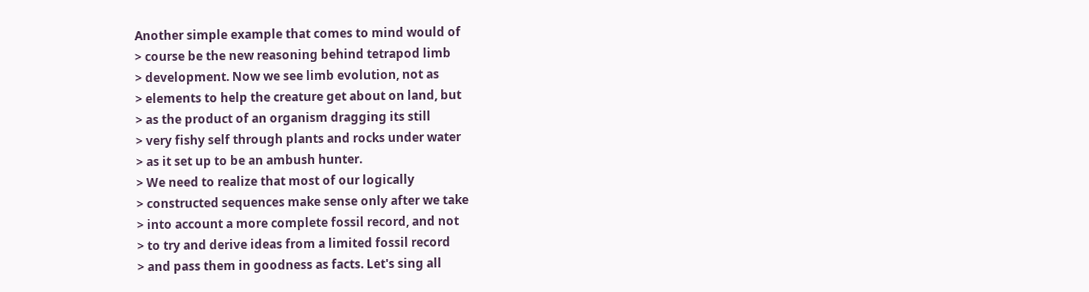Another simple example that comes to mind would of
> course be the new reasoning behind tetrapod limb
> development. Now we see limb evolution, not as
> elements to help the creature get about on land, but
> as the product of an organism dragging its still
> very fishy self through plants and rocks under water
> as it set up to be an ambush hunter.
> We need to realize that most of our logically
> constructed sequences make sense only after we take
> into account a more complete fossil record, and not
> to try and derive ideas from a limited fossil record
> and pass them in goodness as facts. Let's sing all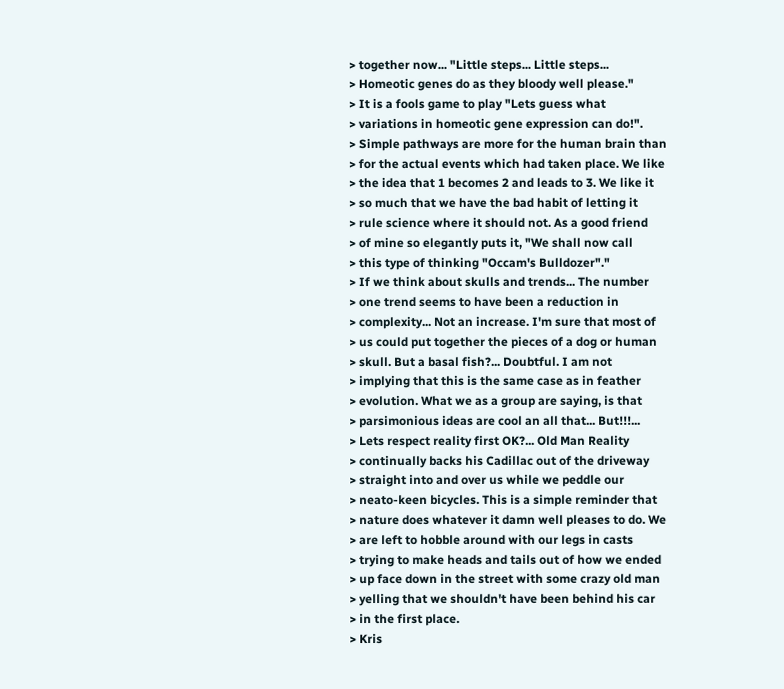> together now... "Little steps... Little steps...
> Homeotic genes do as they bloody well please."
> It is a fools game to play "Lets guess what
> variations in homeotic gene expression can do!".
> Simple pathways are more for the human brain than
> for the actual events which had taken place. We like
> the idea that 1 becomes 2 and leads to 3. We like it
> so much that we have the bad habit of letting it
> rule science where it should not. As a good friend
> of mine so elegantly puts it, "We shall now call
> this type of thinking "Occam's Bulldozer"."
> If we think about skulls and trends... The number
> one trend seems to have been a reduction in
> complexity... Not an increase. I'm sure that most of
> us could put together the pieces of a dog or human
> skull. But a basal fish?... Doubtful. I am not
> implying that this is the same case as in feather
> evolution. What we as a group are saying, is that
> parsimonious ideas are cool an all that... But!!!...
> Lets respect reality first OK?... Old Man Reality
> continually backs his Cadillac out of the driveway
> straight into and over us while we peddle our
> neato-keen bicycles. This is a simple reminder that
> nature does whatever it damn well pleases to do. We
> are left to hobble around with our legs in casts
> trying to make heads and tails out of how we ended
> up face down in the street with some crazy old man
> yelling that we shouldn't have been behind his car
> in the first place.
> Kris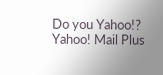Do you Yahoo!?
Yahoo! Mail Plus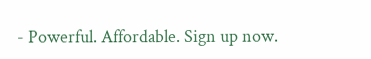- Powerful. Affordable. Sign up now.